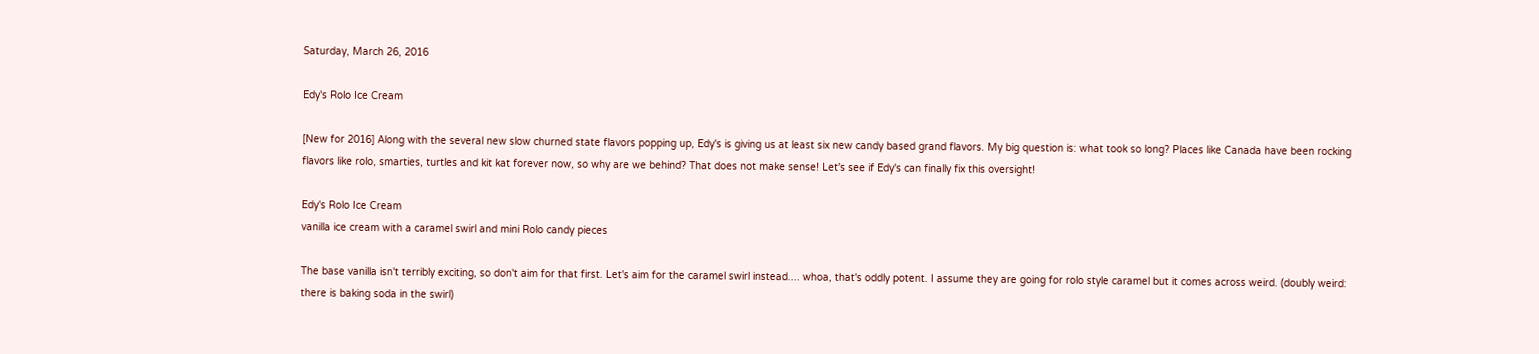Saturday, March 26, 2016

Edy's Rolo Ice Cream

[New for 2016] Along with the several new slow churned state flavors popping up, Edy's is giving us at least six new candy based grand flavors. My big question is: what took so long? Places like Canada have been rocking flavors like rolo, smarties, turtles and kit kat forever now, so why are we behind? That does not make sense! Let's see if Edy's can finally fix this oversight!

Edy's Rolo Ice Cream
vanilla ice cream with a caramel swirl and mini Rolo candy pieces

The base vanilla isn't terribly exciting, so don't aim for that first. Let's aim for the caramel swirl instead.... whoa, that's oddly potent. I assume they are going for rolo style caramel but it comes across weird. (doubly weird: there is baking soda in the swirl)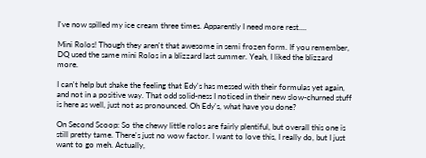I've now spilled my ice cream three times. Apparently I need more rest....

Mini Rolos! Though they aren't that awesome in semi frozen form. If you remember, DQ used the same mini Rolos in a blizzard last summer. Yeah, I liked the blizzard more.

I can't help but shake the feeling that Edy's has messed with their formulas yet again, and not in a positive way. That odd solid-ness I noticed in their new slow-churned stuff is here as well, just not as pronounced. Oh Edy's, what have you done?

On Second Scoop: So the chewy little rolos are fairly plentiful, but overall this one is still pretty tame. There's just no wow factor. I want to love this, I really do, but I just want to go meh. Actually,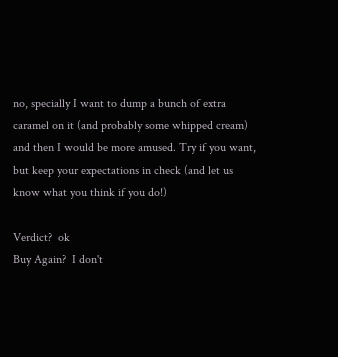no, specially I want to dump a bunch of extra caramel on it (and probably some whipped cream) and then I would be more amused. Try if you want, but keep your expectations in check (and let us know what you think if you do!)

Verdict?  ok
Buy Again?  I don't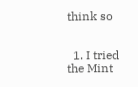think so


  1. I tried the Mint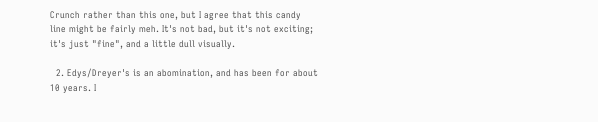Crunch rather than this one, but I agree that this candy line might be fairly meh. It's not bad, but it's not exciting; it's just "fine", and a little dull visually.

  2. Edys/Dreyer's is an abomination, and has been for about 10 years. I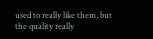used to really like them, but the quality really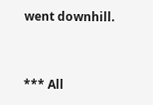went downhill.


*** All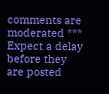comments are moderated ***
Expect a delay before they are posted